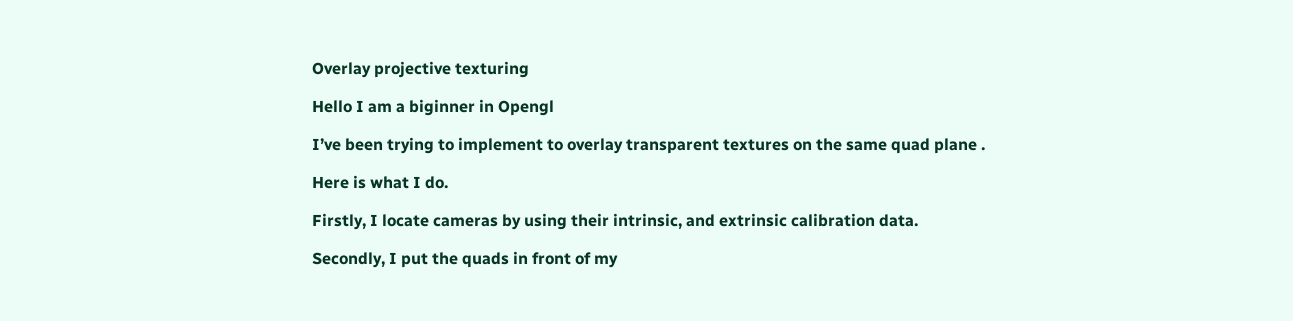Overlay projective texturing

Hello I am a biginner in Opengl

I’ve been trying to implement to overlay transparent textures on the same quad plane .

Here is what I do.

Firstly, I locate cameras by using their intrinsic, and extrinsic calibration data.

Secondly, I put the quads in front of my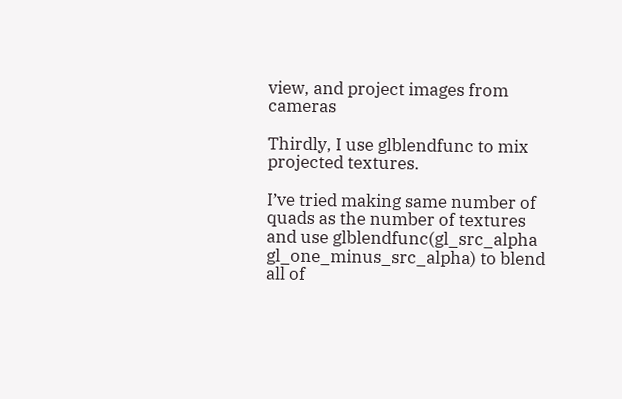view, and project images from cameras

Thirdly, I use glblendfunc to mix projected textures.

I’ve tried making same number of quads as the number of textures and use glblendfunc(gl_src_alpha gl_one_minus_src_alpha) to blend all of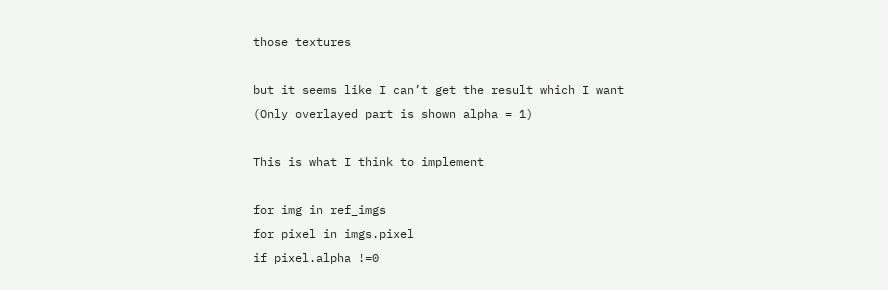those textures

but it seems like I can’t get the result which I want (Only overlayed part is shown alpha = 1)

This is what I think to implement

for img in ref_imgs
for pixel in imgs.pixel
if pixel.alpha !=0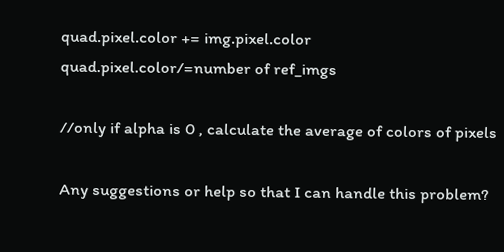quad.pixel.color += img.pixel.color
quad.pixel.color/=number of ref_imgs

//only if alpha is 0 , calculate the average of colors of pixels

Any suggestions or help so that I can handle this problem?